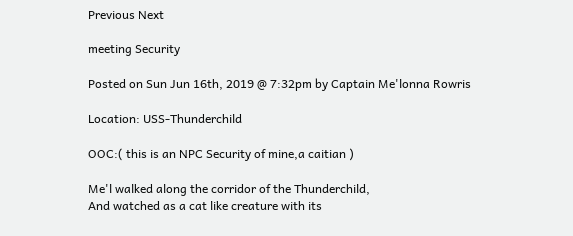Previous Next

meeting Security

Posted on Sun Jun 16th, 2019 @ 7:32pm by Captain Me'lonna Rowris

Location: USS-Thunderchild

OOC:( this is an NPC Security of mine,a caitian )

Me'l walked along the corridor of the Thunderchild,
And watched as a cat like creature with its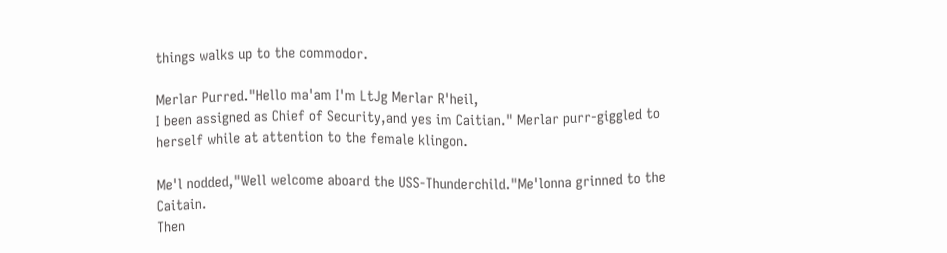things walks up to the commodor.

Merlar Purred."Hello ma'am I'm LtJg Merlar R'heil,
I been assigned as Chief of Security,and yes im Caitian." Merlar purr-giggled to herself while at attention to the female klingon.

Me'l nodded,"Well welcome aboard the USS-Thunderchild."Me'lonna grinned to the Caitain.
Then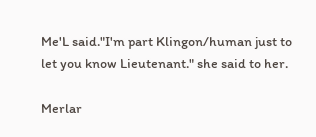Me'L said."I'm part Klingon/human just to let you know Lieutenant." she said to her.

Merlar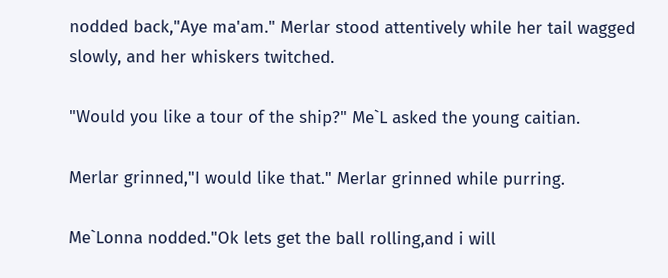nodded back,"Aye ma'am." Merlar stood attentively while her tail wagged slowly, and her whiskers twitched.

"Would you like a tour of the ship?" Me`L asked the young caitian.

Merlar grinned,"I would like that." Merlar grinned while purring.

Me`Lonna nodded."Ok lets get the ball rolling,and i will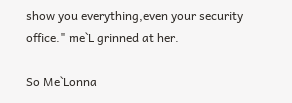show you everything,even your security office." me`L grinned at her.

So Me`Lonna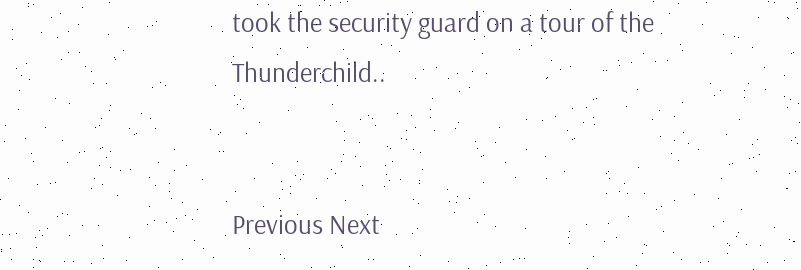took the security guard on a tour of the Thunderchild..


Previous Next